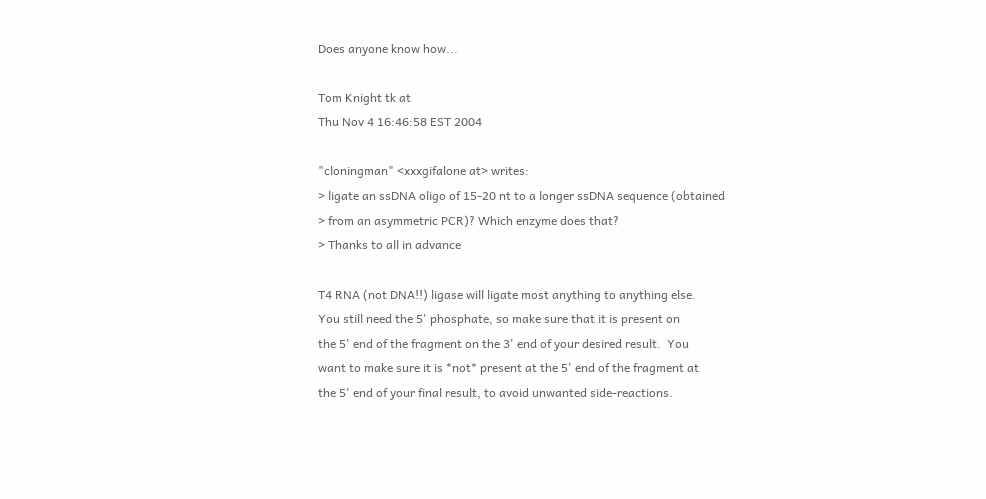Does anyone know how...

Tom Knight tk at
Thu Nov 4 16:46:58 EST 2004

"cloningman" <xxxgifalone at> writes:
> ligate an ssDNA oligo of 15-20 nt to a longer ssDNA sequence (obtained
> from an asymmetric PCR)? Which enzyme does that?
> Thanks to all in advance

T4 RNA (not DNA!!) ligase will ligate most anything to anything else.
You still need the 5' phosphate, so make sure that it is present on
the 5' end of the fragment on the 3' end of your desired result.  You
want to make sure it is *not* present at the 5' end of the fragment at
the 5' end of your final result, to avoid unwanted side-reactions.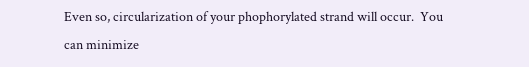Even so, circularization of your phophorylated strand will occur.  You
can minimize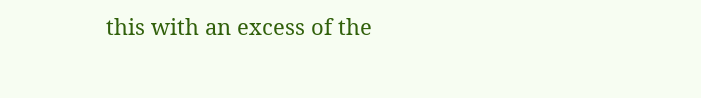this with an excess of the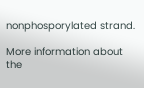nonphosporylated strand.

More information about the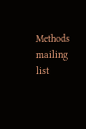Methods mailing list